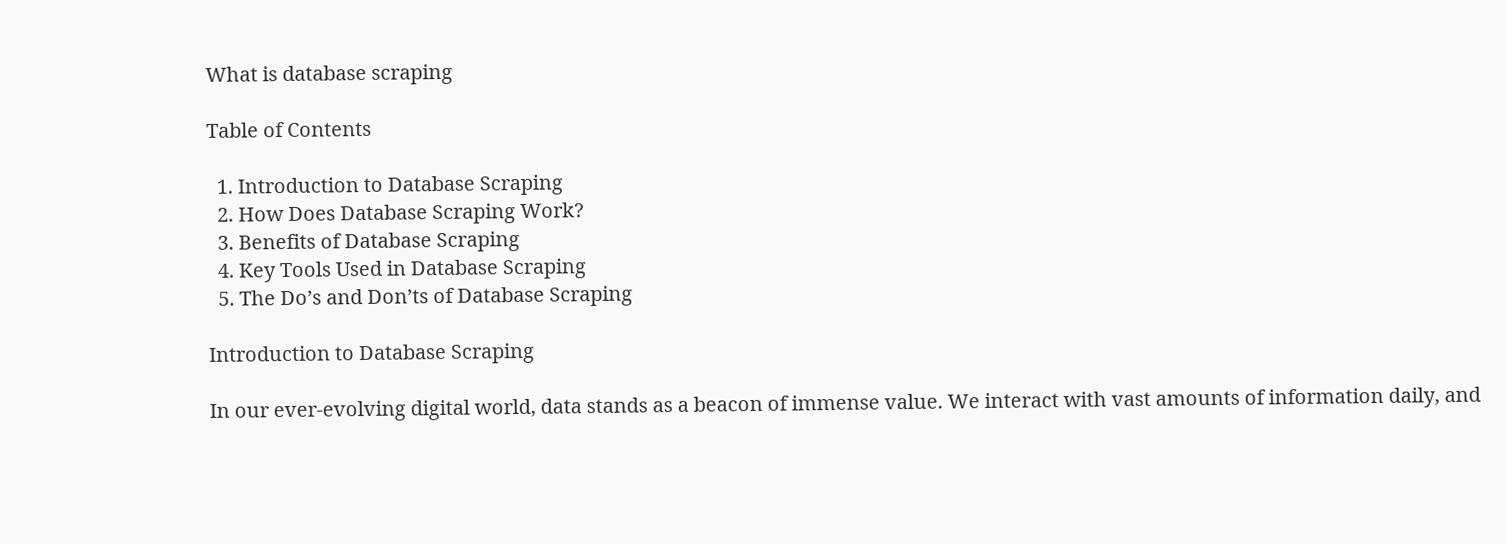What is database scraping

Table of Contents

  1. Introduction to Database Scraping
  2. How Does Database Scraping Work?
  3. Benefits of Database Scraping
  4. Key Tools Used in Database Scraping
  5. The Do’s and Don’ts of Database Scraping

Introduction to Database Scraping

In our ever-evolving digital world, data stands as a beacon of immense value. We interact with vast amounts of information daily, and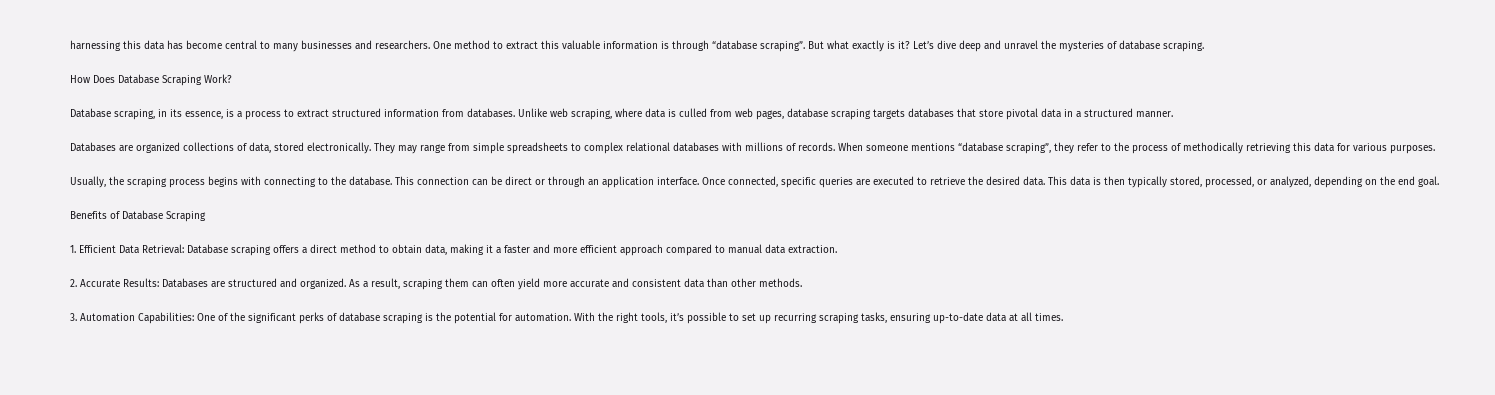harnessing this data has become central to many businesses and researchers. One method to extract this valuable information is through “database scraping”. But what exactly is it? Let’s dive deep and unravel the mysteries of database scraping.

How Does Database Scraping Work?

Database scraping, in its essence, is a process to extract structured information from databases. Unlike web scraping, where data is culled from web pages, database scraping targets databases that store pivotal data in a structured manner.

Databases are organized collections of data, stored electronically. They may range from simple spreadsheets to complex relational databases with millions of records. When someone mentions “database scraping”, they refer to the process of methodically retrieving this data for various purposes.

Usually, the scraping process begins with connecting to the database. This connection can be direct or through an application interface. Once connected, specific queries are executed to retrieve the desired data. This data is then typically stored, processed, or analyzed, depending on the end goal.

Benefits of Database Scraping

1. Efficient Data Retrieval: Database scraping offers a direct method to obtain data, making it a faster and more efficient approach compared to manual data extraction.

2. Accurate Results: Databases are structured and organized. As a result, scraping them can often yield more accurate and consistent data than other methods.

3. Automation Capabilities: One of the significant perks of database scraping is the potential for automation. With the right tools, it’s possible to set up recurring scraping tasks, ensuring up-to-date data at all times.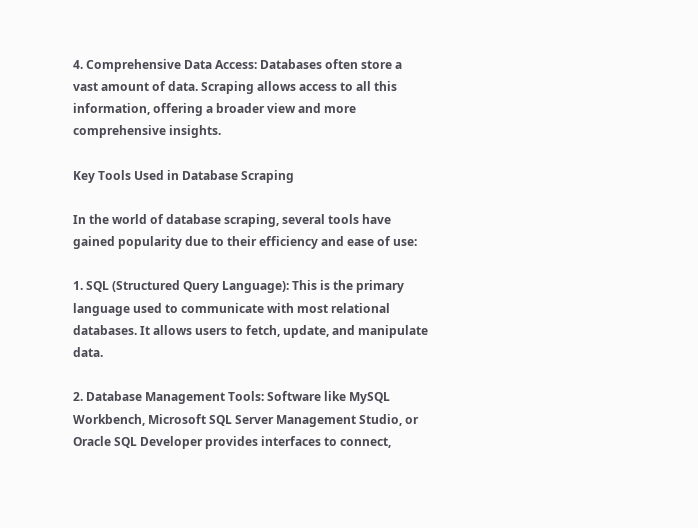4. Comprehensive Data Access: Databases often store a vast amount of data. Scraping allows access to all this information, offering a broader view and more comprehensive insights.

Key Tools Used in Database Scraping

In the world of database scraping, several tools have gained popularity due to their efficiency and ease of use:

1. SQL (Structured Query Language): This is the primary language used to communicate with most relational databases. It allows users to fetch, update, and manipulate data.

2. Database Management Tools: Software like MySQL Workbench, Microsoft SQL Server Management Studio, or Oracle SQL Developer provides interfaces to connect,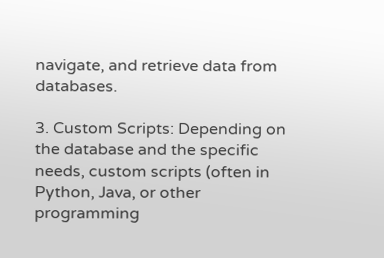navigate, and retrieve data from databases.

3. Custom Scripts: Depending on the database and the specific needs, custom scripts (often in Python, Java, or other programming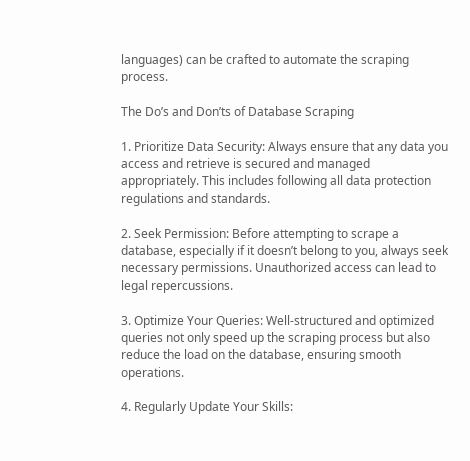languages) can be crafted to automate the scraping process.

The Do’s and Don’ts of Database Scraping

1. Prioritize Data Security: Always ensure that any data you access and retrieve is secured and managed appropriately. This includes following all data protection regulations and standards.

2. Seek Permission: Before attempting to scrape a database, especially if it doesn’t belong to you, always seek necessary permissions. Unauthorized access can lead to legal repercussions.

3. Optimize Your Queries: Well-structured and optimized queries not only speed up the scraping process but also reduce the load on the database, ensuring smooth operations.

4. Regularly Update Your Skills: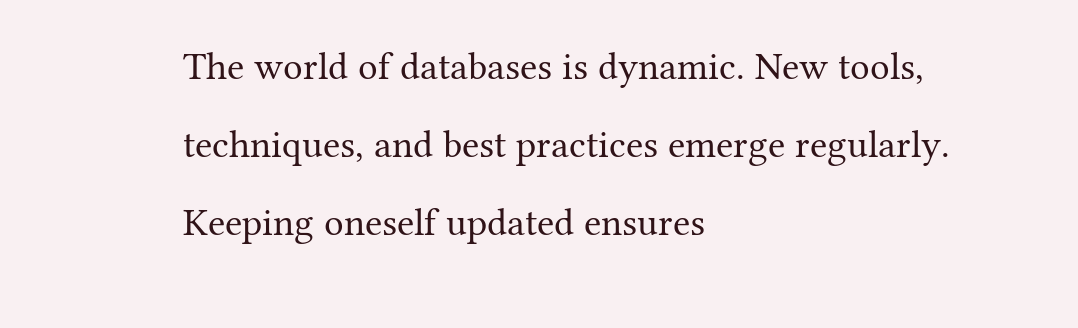The world of databases is dynamic. New tools, techniques, and best practices emerge regularly. Keeping oneself updated ensures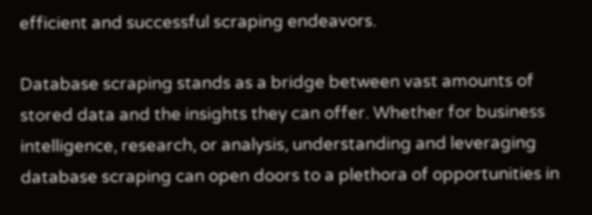efficient and successful scraping endeavors.

Database scraping stands as a bridge between vast amounts of stored data and the insights they can offer. Whether for business intelligence, research, or analysis, understanding and leveraging database scraping can open doors to a plethora of opportunities in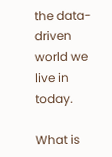the data-driven world we live in today.

What is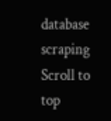database scraping
Scroll to top